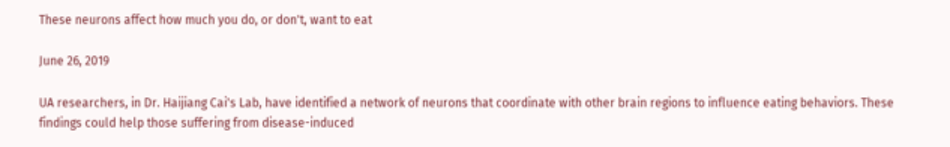These neurons affect how much you do, or don't, want to eat

June 26, 2019

UA researchers, in Dr. Haijiang Cai's Lab, have identified a network of neurons that coordinate with other brain regions to influence eating behaviors. These findings could help those suffering from disease-induced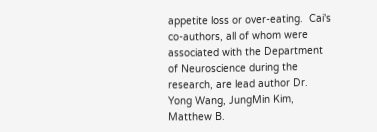appetite loss or over-eating.  Cai's co-authors, all of whom were associated with the Department of Neuroscience during the research, are lead author Dr. Yong Wang, JungMin Kim, Matthew B.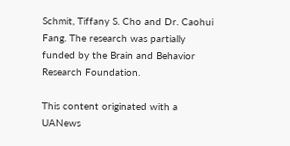Schmit, Tiffany S. Cho and Dr. Caohui Fang. The research was partially funded by the Brain and Behavior Research Foundation.

This content originated with a UANews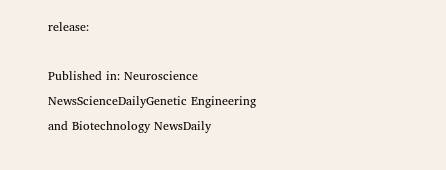release:

Published in: Neuroscience NewsScienceDailyGenetic Engineering and Biotechnology NewsDaily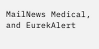MailNews Medical, and EurekAlert